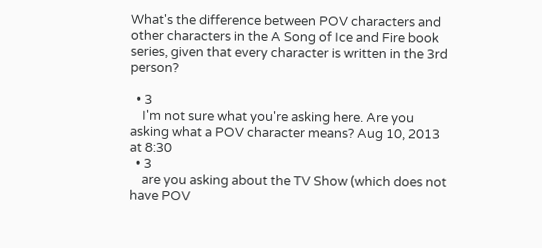What's the difference between POV characters and other characters in the A Song of Ice and Fire book series, given that every character is written in the 3rd person?

  • 3
    I'm not sure what you're asking here. Are you asking what a POV character means? Aug 10, 2013 at 8:30
  • 3
    are you asking about the TV Show (which does not have POV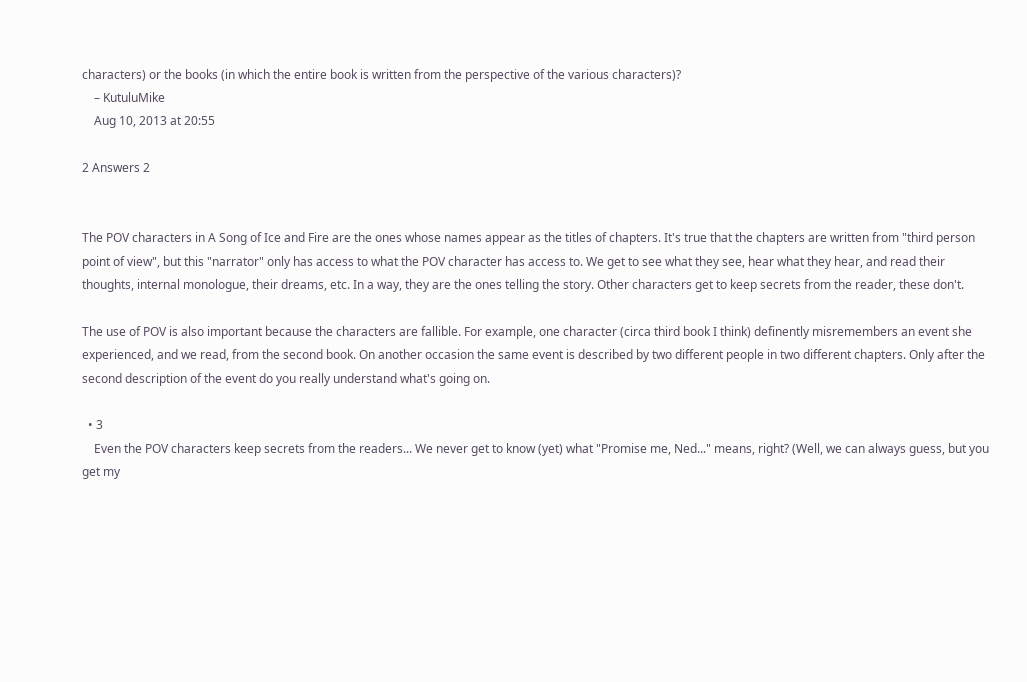characters) or the books (in which the entire book is written from the perspective of the various characters)?
    – KutuluMike
    Aug 10, 2013 at 20:55

2 Answers 2


The POV characters in A Song of Ice and Fire are the ones whose names appear as the titles of chapters. It's true that the chapters are written from "third person point of view", but this "narrator" only has access to what the POV character has access to. We get to see what they see, hear what they hear, and read their thoughts, internal monologue, their dreams, etc. In a way, they are the ones telling the story. Other characters get to keep secrets from the reader, these don't.

The use of POV is also important because the characters are fallible. For example, one character (circa third book I think) definently misremembers an event she experienced, and we read, from the second book. On another occasion the same event is described by two different people in two different chapters. Only after the second description of the event do you really understand what's going on.

  • 3
    Even the POV characters keep secrets from the readers... We never get to know (yet) what "Promise me, Ned..." means, right? (Well, we can always guess, but you get my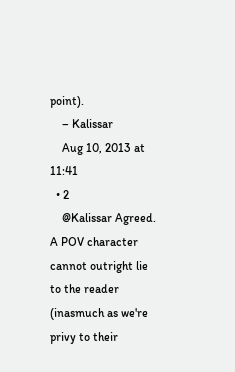point).
    – Kalissar
    Aug 10, 2013 at 11:41
  • 2
    @Kalissar Agreed. A POV character cannot outright lie to the reader (inasmuch as we're privy to their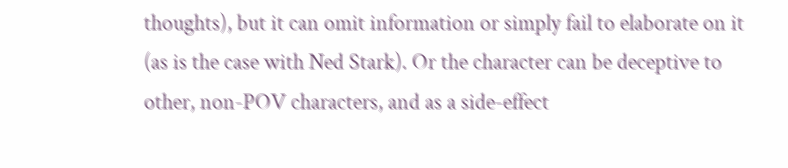thoughts), but it can omit information or simply fail to elaborate on it (as is the case with Ned Stark). Or the character can be deceptive to other, non-POV characters, and as a side-effect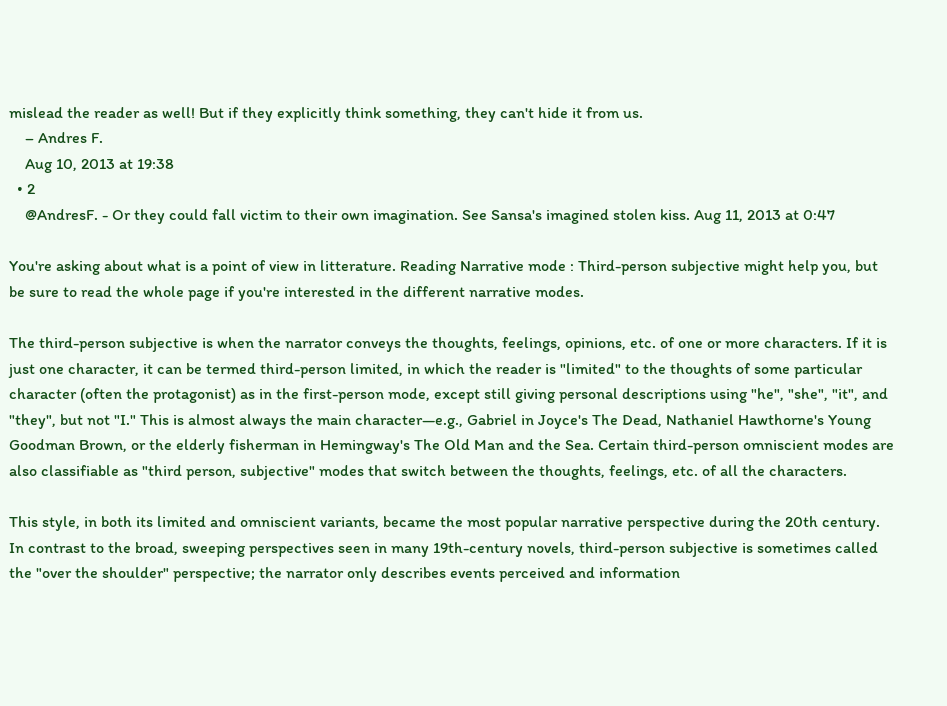mislead the reader as well! But if they explicitly think something, they can't hide it from us.
    – Andres F.
    Aug 10, 2013 at 19:38
  • 2
    @AndresF. - Or they could fall victim to their own imagination. See Sansa's imagined stolen kiss. Aug 11, 2013 at 0:47

You're asking about what is a point of view in litterature. Reading Narrative mode : Third-person subjective might help you, but be sure to read the whole page if you're interested in the different narrative modes.

The third-person subjective is when the narrator conveys the thoughts, feelings, opinions, etc. of one or more characters. If it is just one character, it can be termed third-person limited, in which the reader is "limited" to the thoughts of some particular character (often the protagonist) as in the first-person mode, except still giving personal descriptions using "he", "she", "it", and "they", but not "I." This is almost always the main character—e.g., Gabriel in Joyce's The Dead, Nathaniel Hawthorne's Young Goodman Brown, or the elderly fisherman in Hemingway's The Old Man and the Sea. Certain third-person omniscient modes are also classifiable as "third person, subjective" modes that switch between the thoughts, feelings, etc. of all the characters.

This style, in both its limited and omniscient variants, became the most popular narrative perspective during the 20th century. In contrast to the broad, sweeping perspectives seen in many 19th-century novels, third-person subjective is sometimes called the "over the shoulder" perspective; the narrator only describes events perceived and information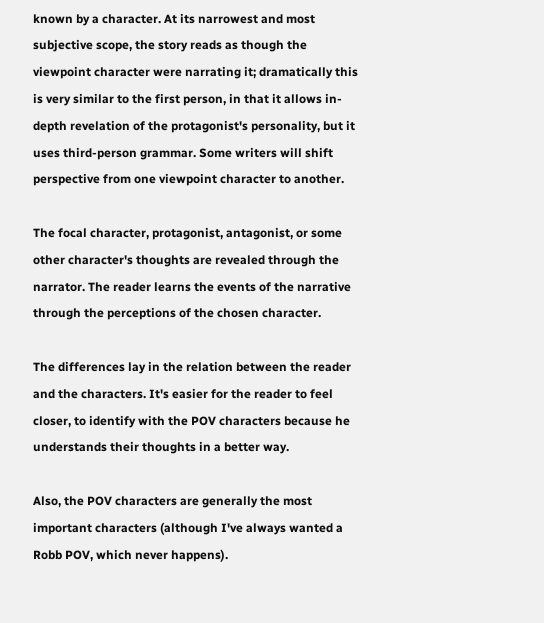known by a character. At its narrowest and most subjective scope, the story reads as though the viewpoint character were narrating it; dramatically this is very similar to the first person, in that it allows in-depth revelation of the protagonist's personality, but it uses third-person grammar. Some writers will shift perspective from one viewpoint character to another.

The focal character, protagonist, antagonist, or some other character's thoughts are revealed through the narrator. The reader learns the events of the narrative through the perceptions of the chosen character.

The differences lay in the relation between the reader and the characters. It's easier for the reader to feel closer, to identify with the POV characters because he understands their thoughts in a better way.

Also, the POV characters are generally the most important characters (although I've always wanted a Robb POV, which never happens).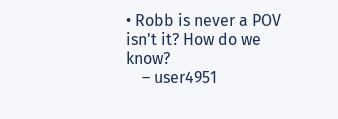• Robb is never a POV isn't it? How do we know?
    – user4951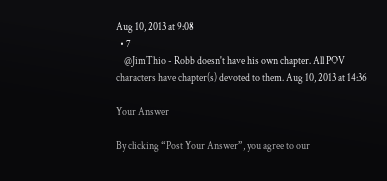Aug 10, 2013 at 9:08
  • 7
    @JimThio - Robb doesn't have his own chapter. All POV characters have chapter(s) devoted to them. Aug 10, 2013 at 14:36

Your Answer

By clicking “Post Your Answer”, you agree to our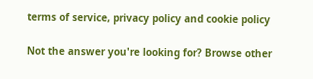terms of service, privacy policy and cookie policy

Not the answer you're looking for? Browse other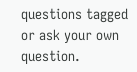questions tagged or ask your own question.